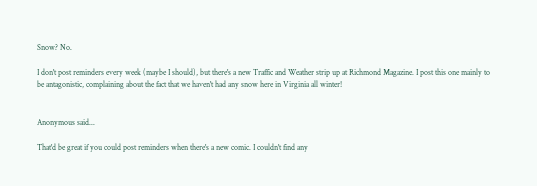Snow? No.

I don't post reminders every week (maybe I should), but there's a new Traffic and Weather strip up at Richmond Magazine. I post this one mainly to be antagonistic, complaining about the fact that we haven't had any snow here in Virginia all winter!


Anonymous said...

That'd be great if you could post reminders when there's a new comic. I couldn't find any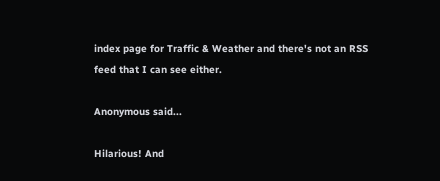index page for Traffic & Weather and there's not an RSS feed that I can see either.

Anonymous said...

Hilarious! And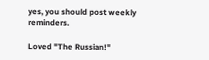yes, you should post weekly reminders.

Loved "The Russian!"